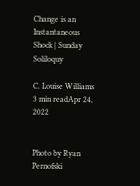Change is an Instantaneous Shock | Sunday Soliloquy

C. Louise Williams
3 min readApr 24, 2022


Photo by Ryan Pernofski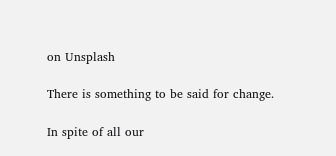on Unsplash

There is something to be said for change.

In spite of all our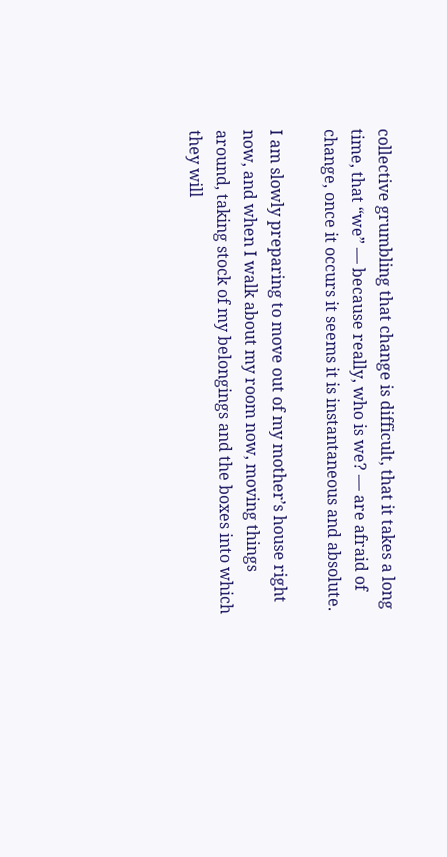collective grumbling that change is difficult, that it takes a long time, that “we” — because really, who is we? — are afraid of change, once it occurs it seems it is instantaneous and absolute.

I am slowly preparing to move out of my mother’s house right now, and when I walk about my room now, moving things around, taking stock of my belongings and the boxes into which they will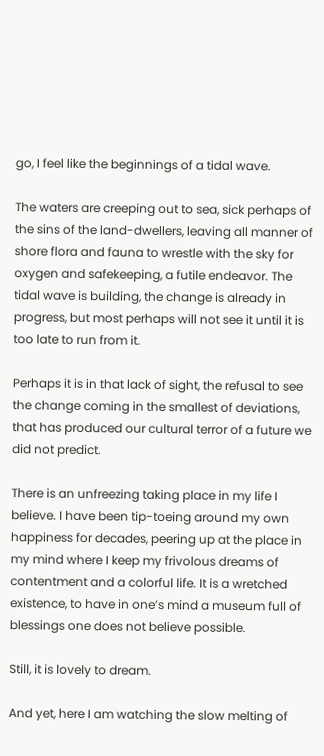go, I feel like the beginnings of a tidal wave.

The waters are creeping out to sea, sick perhaps of the sins of the land-dwellers, leaving all manner of shore flora and fauna to wrestle with the sky for oxygen and safekeeping, a futile endeavor. The tidal wave is building, the change is already in progress, but most perhaps will not see it until it is too late to run from it.

Perhaps it is in that lack of sight, the refusal to see the change coming in the smallest of deviations, that has produced our cultural terror of a future we did not predict.

There is an unfreezing taking place in my life I believe. I have been tip-toeing around my own happiness for decades, peering up at the place in my mind where I keep my frivolous dreams of contentment and a colorful life. It is a wretched existence, to have in one’s mind a museum full of blessings one does not believe possible.

Still, it is lovely to dream.

And yet, here I am watching the slow melting of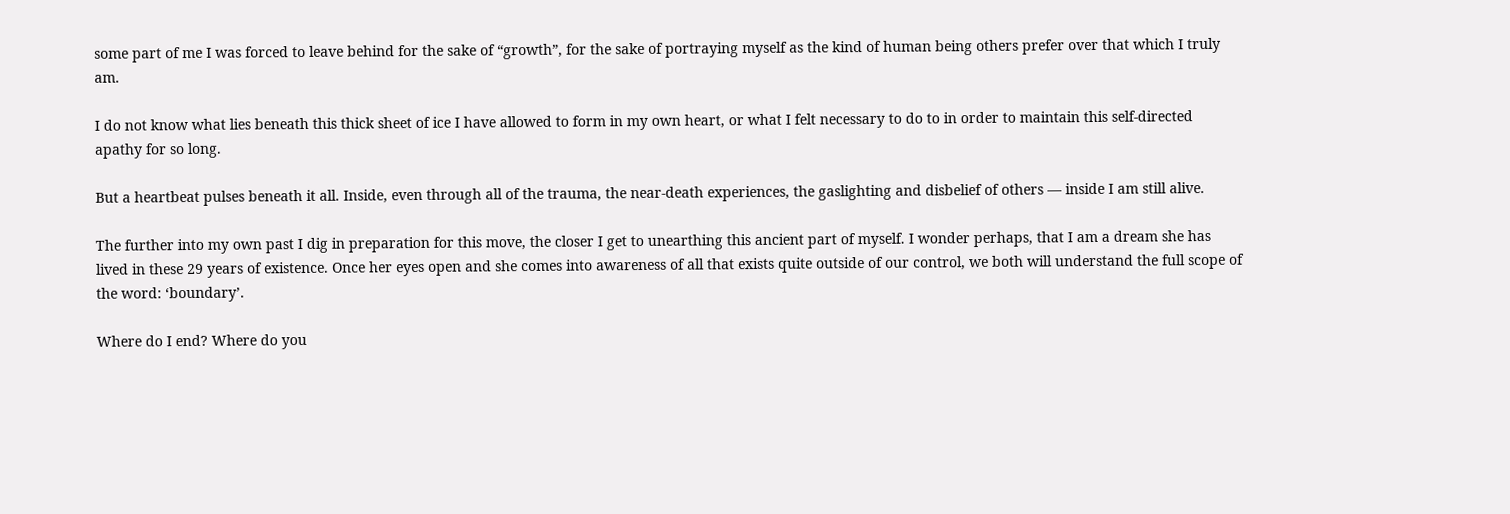some part of me I was forced to leave behind for the sake of “growth”, for the sake of portraying myself as the kind of human being others prefer over that which I truly am.

I do not know what lies beneath this thick sheet of ice I have allowed to form in my own heart, or what I felt necessary to do to in order to maintain this self-directed apathy for so long.

But a heartbeat pulses beneath it all. Inside, even through all of the trauma, the near-death experiences, the gaslighting and disbelief of others — inside I am still alive.

The further into my own past I dig in preparation for this move, the closer I get to unearthing this ancient part of myself. I wonder perhaps, that I am a dream she has lived in these 29 years of existence. Once her eyes open and she comes into awareness of all that exists quite outside of our control, we both will understand the full scope of the word: ‘boundary’.

Where do I end? Where do you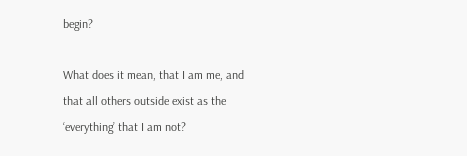begin?

What does it mean, that I am me, and that all others outside exist as the ‘everything’ that I am not?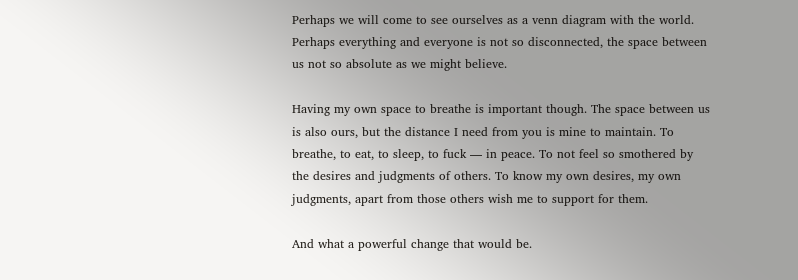Perhaps we will come to see ourselves as a venn diagram with the world. Perhaps everything and everyone is not so disconnected, the space between us not so absolute as we might believe.

Having my own space to breathe is important though. The space between us is also ours, but the distance I need from you is mine to maintain. To breathe, to eat, to sleep, to fuck — in peace. To not feel so smothered by the desires and judgments of others. To know my own desires, my own judgments, apart from those others wish me to support for them.

And what a powerful change that would be.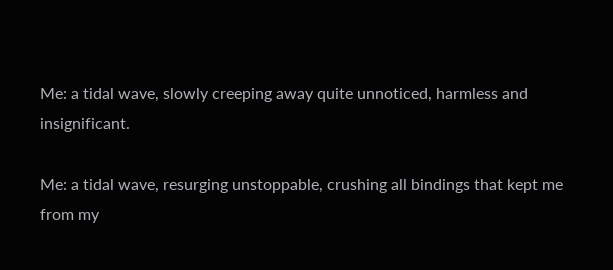Me: a tidal wave, slowly creeping away quite unnoticed, harmless and insignificant.

Me: a tidal wave, resurging unstoppable, crushing all bindings that kept me from my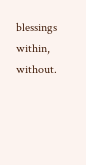blessings within, without.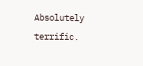Absolutely terrific.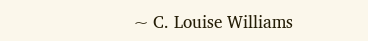~ C. Louise Williams